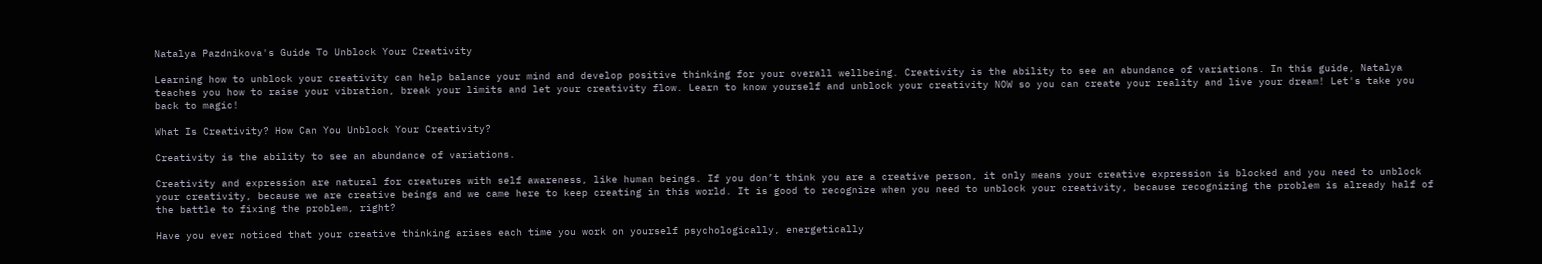Natalya Pazdnikova's Guide To Unblock Your Creativity

Learning how to unblock your creativity can help balance your mind and develop positive thinking for your overall wellbeing. Creativity is the ability to see an abundance of variations. In this guide, Natalya teaches you how to raise your vibration, break your limits and let your creativity flow. Learn to know yourself and unblock your creativity NOW so you can create your reality and live your dream! Let's take you back to magic!

What Is Creativity? How Can You Unblock Your Creativity?

Creativity is the ability to see an abundance of variations.

Creativity and expression are natural for creatures with self awareness, like human beings. If you don’t think you are a creative person, it only means your creative expression is blocked and you need to unblock your creativity, because we are creative beings and we came here to keep creating in this world. It is good to recognize when you need to unblock your creativity, because recognizing the problem is already half of the battle to fixing the problem, right?

Have you ever noticed that your creative thinking arises each time you work on yourself psychologically, energetically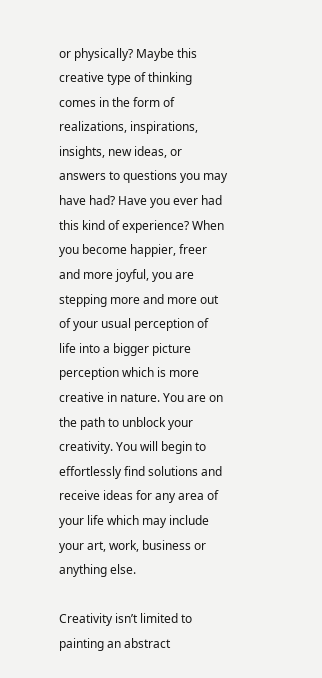or physically? Maybe this creative type of thinking comes in the form of realizations, inspirations, insights, new ideas, or answers to questions you may have had? Have you ever had this kind of experience? When you become happier, freer and more joyful, you are stepping more and more out of your usual perception of life into a bigger picture perception which is more creative in nature. You are on the path to unblock your creativity. You will begin to effortlessly find solutions and receive ideas for any area of your life which may include your art, work, business or anything else.

Creativity isn’t limited to painting an abstract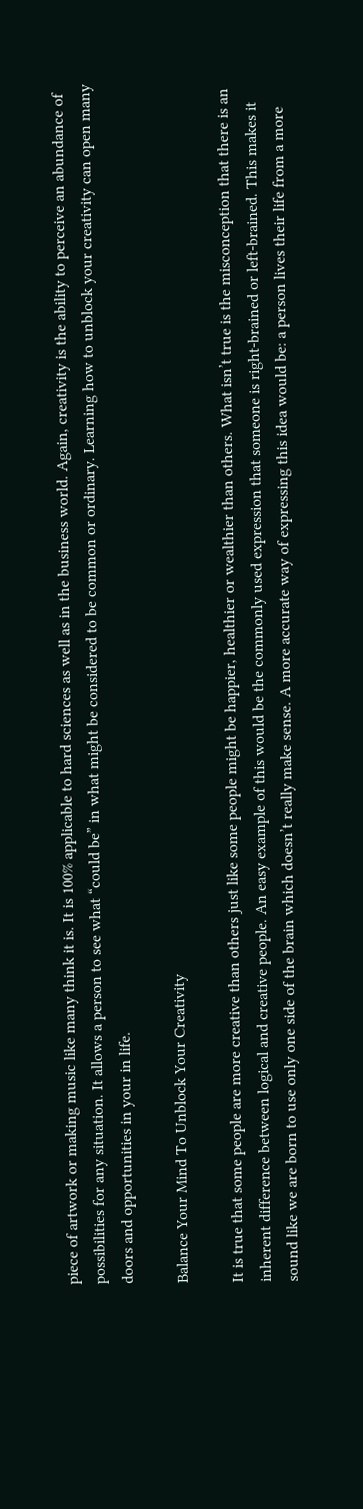piece of artwork or making music like many think it is. It is 100% applicable to hard sciences as well as in the business world. Again, creativity is the ability to perceive an abundance of possibilities for any situation. It allows a person to see what “could be” in what might be considered to be common or ordinary. Learning how to unblock your creativity can open many doors and opportunities in your in life.

Balance Your Mind To Unblock Your Creativity

It is true that some people are more creative than others just like some people might be happier, healthier or wealthier than others. What isn’t true is the misconception that there is an inherent difference between logical and creative people. An easy example of this would be the commonly used expression that someone is right-brained or left-brained. This makes it sound like we are born to use only one side of the brain which doesn’t really make sense. A more accurate way of expressing this idea would be: a person lives their life from a more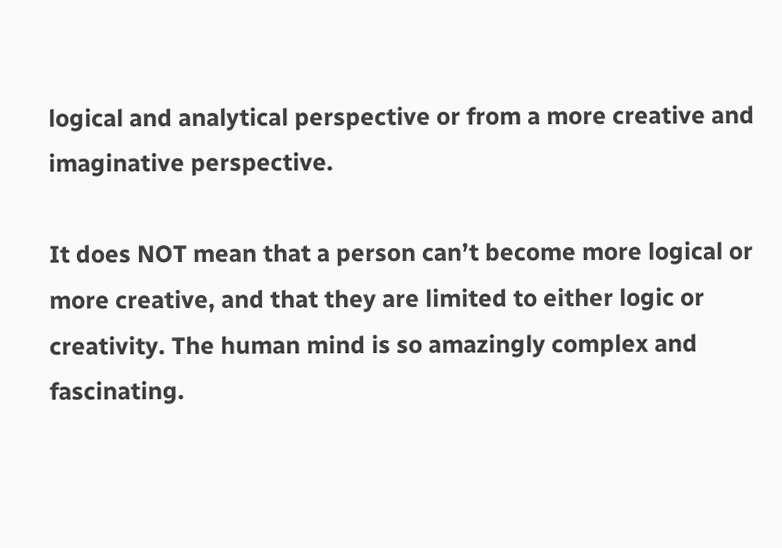logical and analytical perspective or from a more creative and imaginative perspective.

It does NOT mean that a person can’t become more logical or more creative, and that they are limited to either logic or creativity. The human mind is so amazingly complex and fascinating.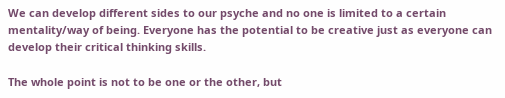We can develop different sides to our psyche and no one is limited to a certain mentality/way of being. Everyone has the potential to be creative just as everyone can develop their critical thinking skills.

The whole point is not to be one or the other, but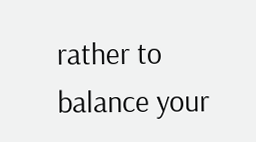rather to balance your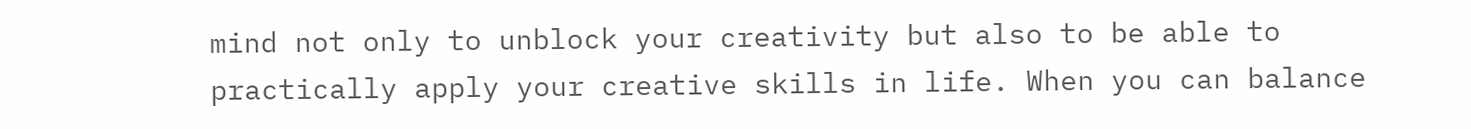mind not only to unblock your creativity but also to be able to practically apply your creative skills in life. When you can balance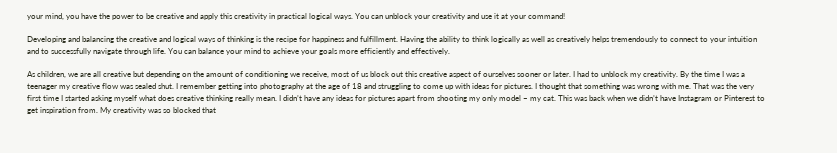your mind, you have the power to be creative and apply this creativity in practical logical ways. You can unblock your creativity and use it at your command!

Developing and balancing the creative and logical ways of thinking is the recipe for happiness and fulfillment. Having the ability to think logically as well as creatively helps tremendously to connect to your intuition and to successfully navigate through life. You can balance your mind to achieve your goals more efficiently and effectively.

As children, we are all creative but depending on the amount of conditioning we receive, most of us block out this creative aspect of ourselves sooner or later. I had to unblock my creativity. By the time I was a teenager my creative flow was sealed shut. I remember getting into photography at the age of 18 and struggling to come up with ideas for pictures. I thought that something was wrong with me. That was the very first time I started asking myself what does creative thinking really mean. I didn’t have any ideas for pictures apart from shooting my only model – my cat. This was back when we didn’t have Instagram or Pinterest to get inspiration from. My creativity was so blocked that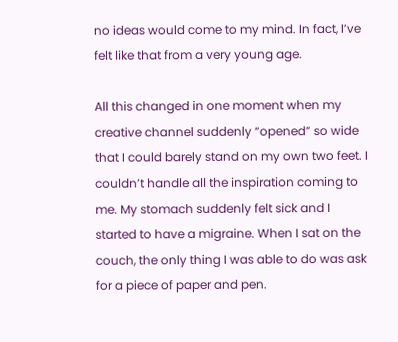no ideas would come to my mind. In fact, I’ve felt like that from a very young age.

All this changed in one moment when my creative channel suddenly “opened” so wide that I could barely stand on my own two feet. I couldn’t handle all the inspiration coming to me. My stomach suddenly felt sick and I started to have a migraine. When I sat on the couch, the only thing I was able to do was ask for a piece of paper and pen.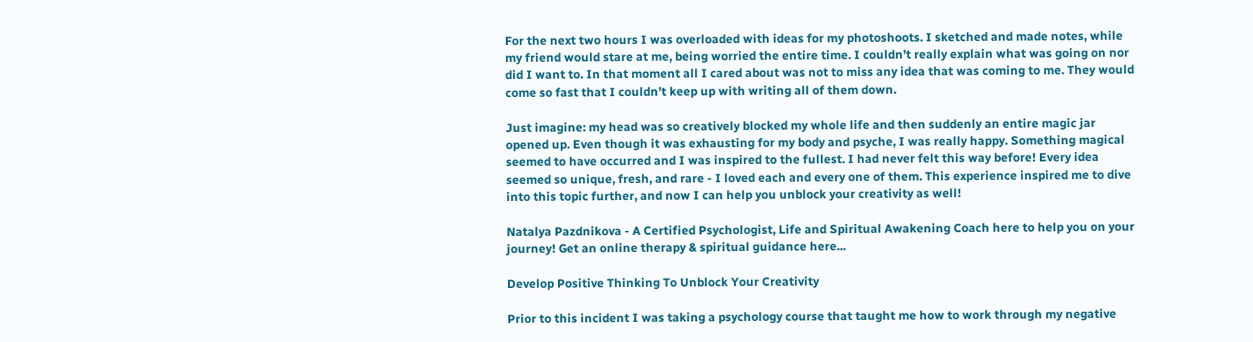For the next two hours I was overloaded with ideas for my photoshoots. I sketched and made notes, while my friend would stare at me, being worried the entire time. I couldn’t really explain what was going on nor did I want to. In that moment all I cared about was not to miss any idea that was coming to me. They would come so fast that I couldn’t keep up with writing all of them down.

Just imagine: my head was so creatively blocked my whole life and then suddenly an entire magic jar opened up. Even though it was exhausting for my body and psyche, I was really happy. Something magical seemed to have occurred and I was inspired to the fullest. I had never felt this way before! Every idea seemed so unique, fresh, and rare - I loved each and every one of them. This experience inspired me to dive into this topic further, and now I can help you unblock your creativity as well!

Natalya Pazdnikova - A Certified Psychologist, Life and Spiritual Awakening Coach here to help you on your journey! Get an online therapy & spiritual guidance here...

Develop Positive Thinking To Unblock Your Creativity

Prior to this incident I was taking a psychology course that taught me how to work through my negative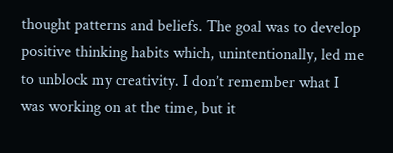thought patterns and beliefs. The goal was to develop positive thinking habits which, unintentionally, led me to unblock my creativity. I don’t remember what I was working on at the time, but it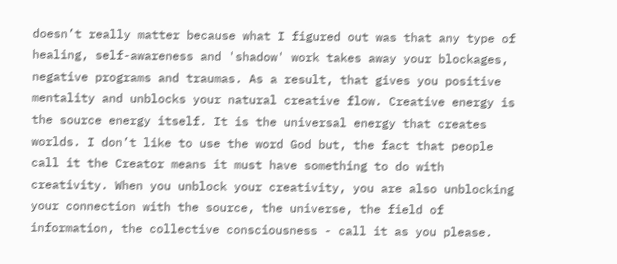doesn’t really matter because what I figured out was that any type of healing, self-awareness and 'shadow' work takes away your blockages, negative programs and traumas. As a result, that gives you positive mentality and unblocks your natural creative flow. Creative energy is the source energy itself. It is the universal energy that creates worlds. I don’t like to use the word God but, the fact that people call it the Creator means it must have something to do with creativity. When you unblock your creativity, you are also unblocking your connection with the source, the universe, the field of information, the collective consciousness - call it as you please.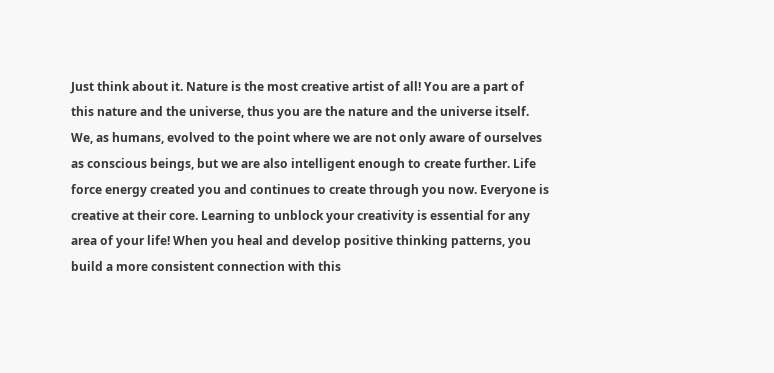Just think about it. Nature is the most creative artist of all! You are a part of this nature and the universe, thus you are the nature and the universe itself. We, as humans, evolved to the point where we are not only aware of ourselves as conscious beings, but we are also intelligent enough to create further. Life force energy created you and continues to create through you now. Everyone is creative at their core. Learning to unblock your creativity is essential for any area of your life! When you heal and develop positive thinking patterns, you build a more consistent connection with this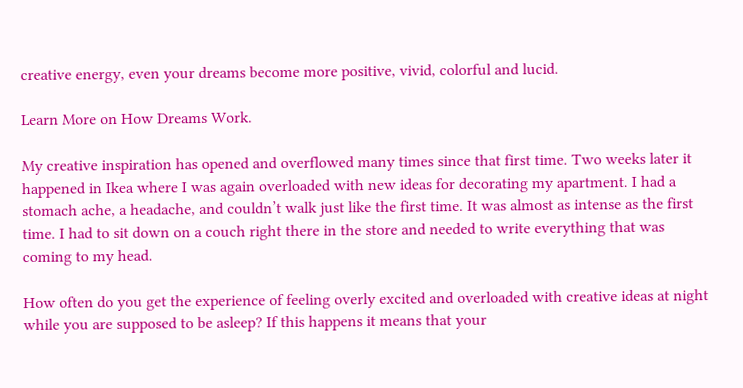creative energy, even your dreams become more positive, vivid, colorful and lucid.

Learn More on How Dreams Work.

My creative inspiration has opened and overflowed many times since that first time. Two weeks later it happened in Ikea where I was again overloaded with new ideas for decorating my apartment. I had a stomach ache, a headache, and couldn’t walk just like the first time. It was almost as intense as the first time. I had to sit down on a couch right there in the store and needed to write everything that was coming to my head.

How often do you get the experience of feeling overly excited and overloaded with creative ideas at night while you are supposed to be asleep? If this happens it means that your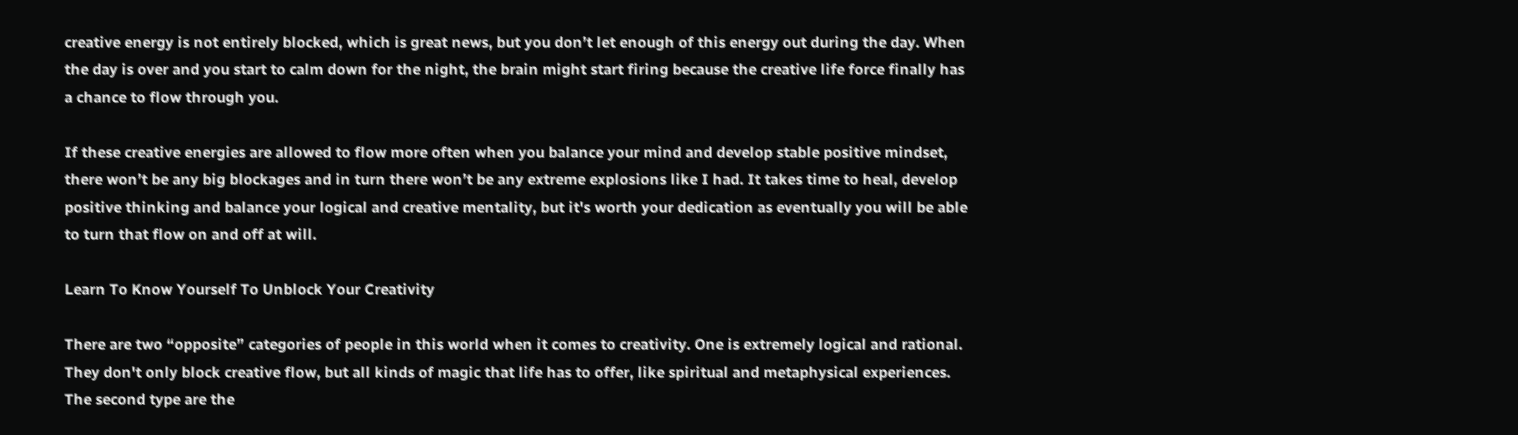creative energy is not entirely blocked, which is great news, but you don’t let enough of this energy out during the day. When the day is over and you start to calm down for the night, the brain might start firing because the creative life force finally has a chance to flow through you.

If these creative energies are allowed to flow more often when you balance your mind and develop stable positive mindset, there won’t be any big blockages and in turn there won’t be any extreme explosions like I had. It takes time to heal, develop positive thinking and balance your logical and creative mentality, but it's worth your dedication as eventually you will be able to turn that flow on and off at will.

Learn To Know Yourself To Unblock Your Creativity

There are two “opposite” categories of people in this world when it comes to creativity. One is extremely logical and rational. They don't only block creative flow, but all kinds of magic that life has to offer, like spiritual and metaphysical experiences. The second type are the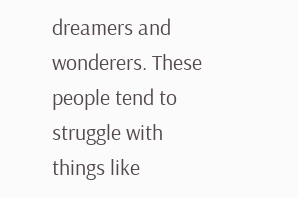dreamers and wonderers. These people tend to struggle with things like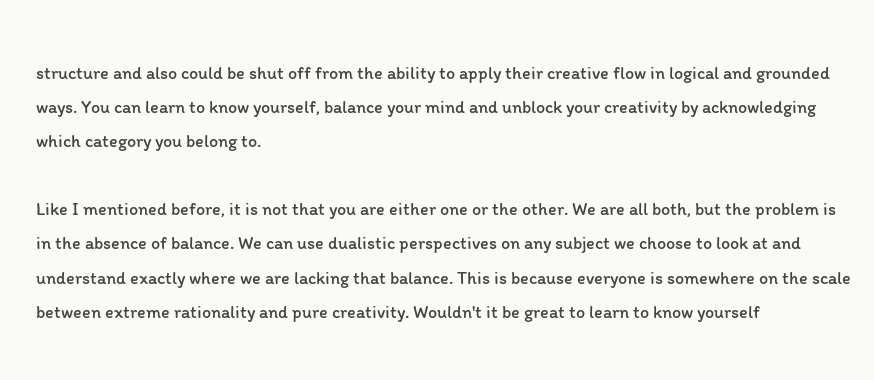structure and also could be shut off from the ability to apply their creative flow in logical and grounded ways. You can learn to know yourself, balance your mind and unblock your creativity by acknowledging which category you belong to.

Like I mentioned before, it is not that you are either one or the other. We are all both, but the problem is in the absence of balance. We can use dualistic perspectives on any subject we choose to look at and understand exactly where we are lacking that balance. This is because everyone is somewhere on the scale between extreme rationality and pure creativity. Wouldn't it be great to learn to know yourself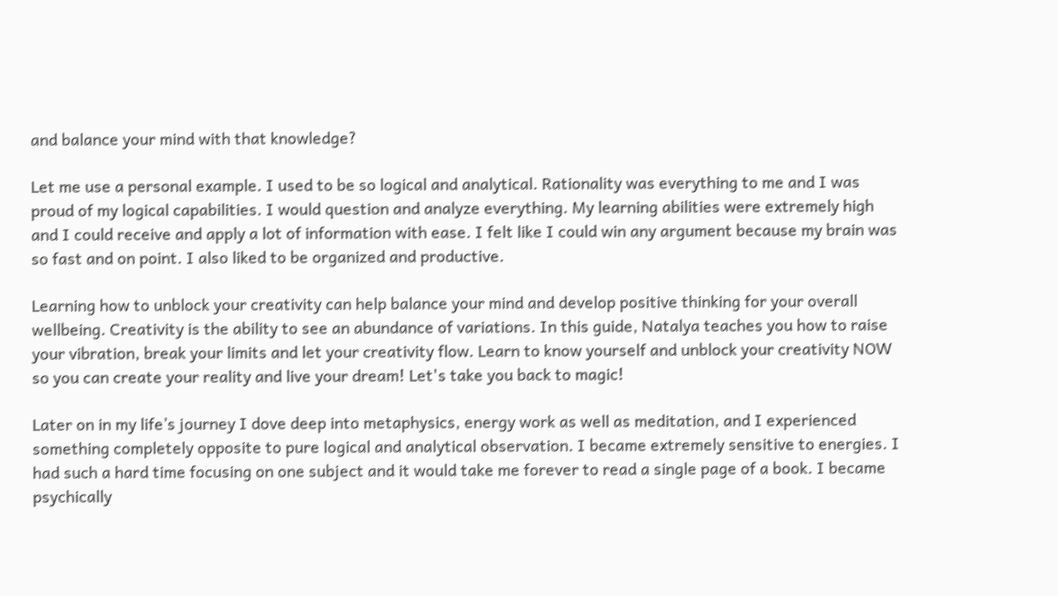and balance your mind with that knowledge?

Let me use a personal example. I used to be so logical and analytical. Rationality was everything to me and I was proud of my logical capabilities. I would question and analyze everything. My learning abilities were extremely high and I could receive and apply a lot of information with ease. I felt like I could win any argument because my brain was so fast and on point. I also liked to be organized and productive.

Learning how to unblock your creativity can help balance your mind and develop positive thinking for your overall wellbeing. Creativity is the ability to see an abundance of variations. In this guide, Natalya teaches you how to raise your vibration, break your limits and let your creativity flow. Learn to know yourself and unblock your creativity NOW so you can create your reality and live your dream! Let's take you back to magic!

Later on in my life’s journey I dove deep into metaphysics, energy work as well as meditation, and I experienced something completely opposite to pure logical and analytical observation. I became extremely sensitive to energies. I had such a hard time focusing on one subject and it would take me forever to read a single page of a book. I became psychically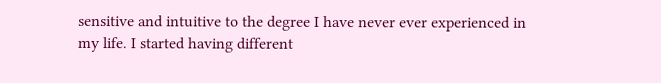sensitive and intuitive to the degree I have never ever experienced in my life. I started having different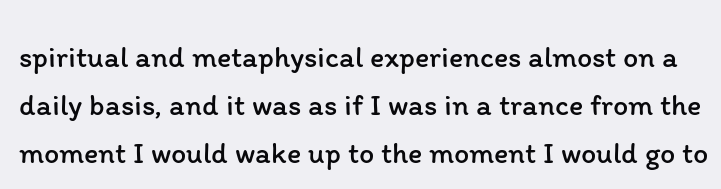spiritual and metaphysical experiences almost on a daily basis, and it was as if I was in a trance from the moment I would wake up to the moment I would go to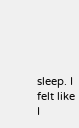sleep. I felt like I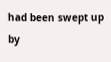had been swept up by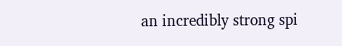an incredibly strong spi